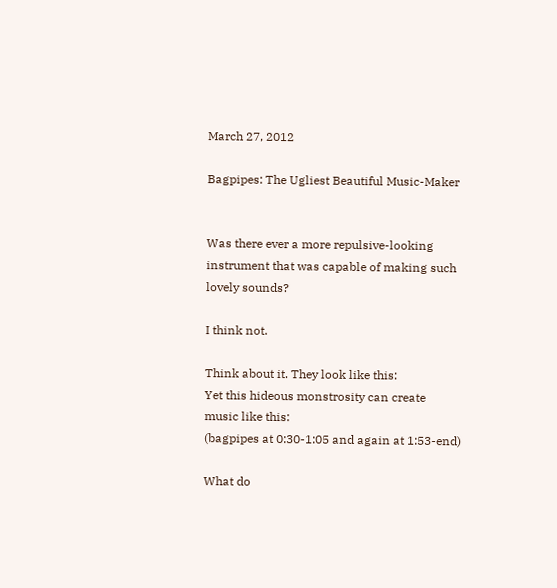March 27, 2012

Bagpipes: The Ugliest Beautiful Music-Maker


Was there ever a more repulsive-looking instrument that was capable of making such lovely sounds?

I think not.

Think about it. They look like this:
Yet this hideous monstrosity can create music like this:
(bagpipes at 0:30-1:05 and again at 1:53-end)

What do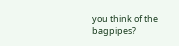you think of the bagpipes?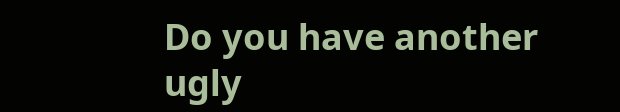Do you have another ugly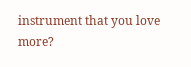instrument that you love more?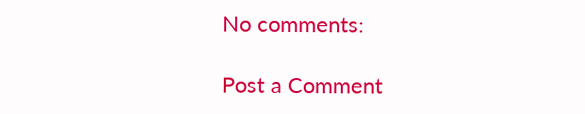No comments:

Post a Comment